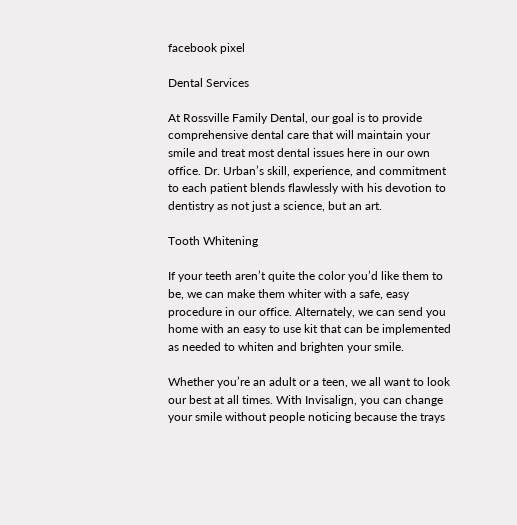facebook pixel

Dental Services

At Rossville Family Dental, our goal is to provide comprehensive dental care that will maintain your smile and treat most dental issues here in our own office. Dr. Urban’s skill, experience, and commitment to each patient blends flawlessly with his devotion to dentistry as not just a science, but an art.

Tooth Whitening

If your teeth aren’t quite the color you’d like them to be, we can make them whiter with a safe, easy procedure in our office. Alternately, we can send you home with an easy to use kit that can be implemented as needed to whiten and brighten your smile.

Whether you’re an adult or a teen, we all want to look our best at all times. With Invisalign, you can change your smile without people noticing because the trays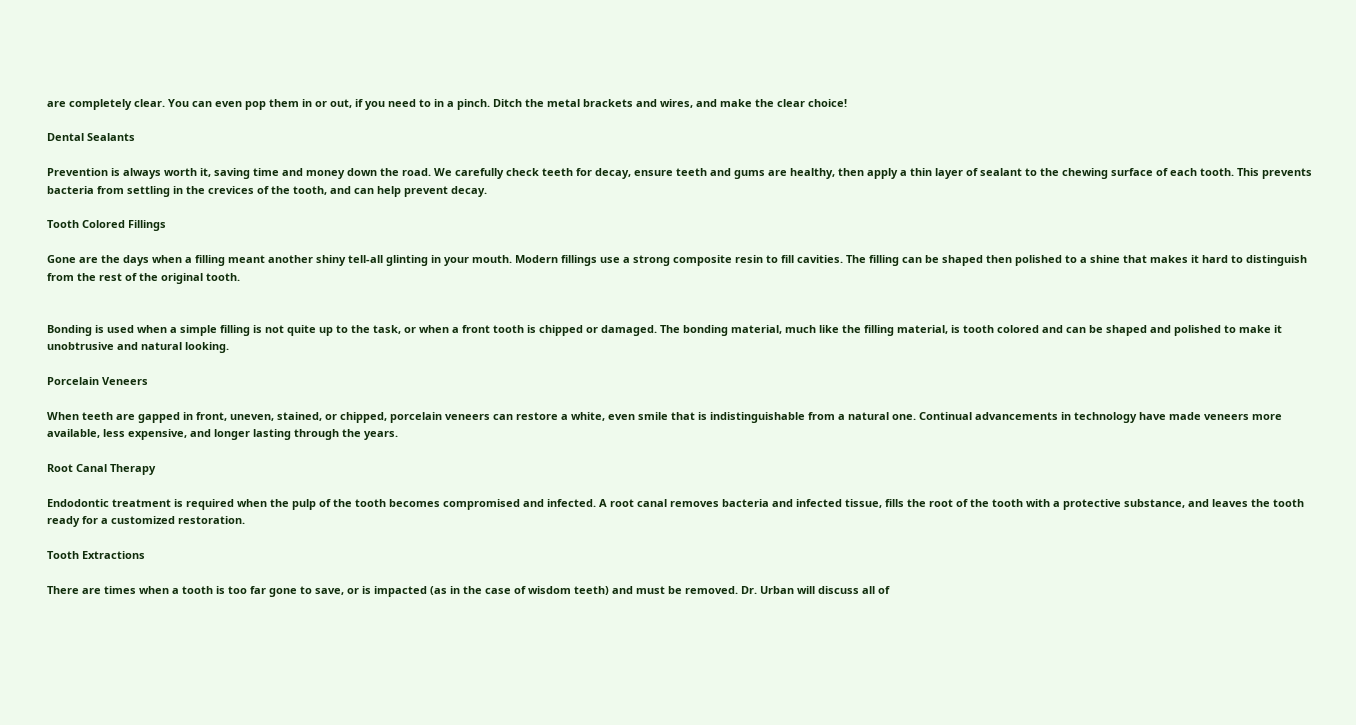are completely clear. You can even pop them in or out, if you need to in a pinch. Ditch the metal brackets and wires, and make the clear choice!

Dental Sealants

Prevention is always worth it, saving time and money down the road. We carefully check teeth for decay, ensure teeth and gums are healthy, then apply a thin layer of sealant to the chewing surface of each tooth. This prevents bacteria from settling in the crevices of the tooth, and can help prevent decay.

Tooth Colored Fillings

Gone are the days when a filling meant another shiny tell-all glinting in your mouth. Modern fillings use a strong composite resin to fill cavities. The filling can be shaped then polished to a shine that makes it hard to distinguish from the rest of the original tooth.


Bonding is used when a simple filling is not quite up to the task, or when a front tooth is chipped or damaged. The bonding material, much like the filling material, is tooth colored and can be shaped and polished to make it unobtrusive and natural looking.

Porcelain Veneers

When teeth are gapped in front, uneven, stained, or chipped, porcelain veneers can restore a white, even smile that is indistinguishable from a natural one. Continual advancements in technology have made veneers more available, less expensive, and longer lasting through the years.

Root Canal Therapy

Endodontic treatment is required when the pulp of the tooth becomes compromised and infected. A root canal removes bacteria and infected tissue, fills the root of the tooth with a protective substance, and leaves the tooth ready for a customized restoration.

Tooth Extractions

There are times when a tooth is too far gone to save, or is impacted (as in the case of wisdom teeth) and must be removed. Dr. Urban will discuss all of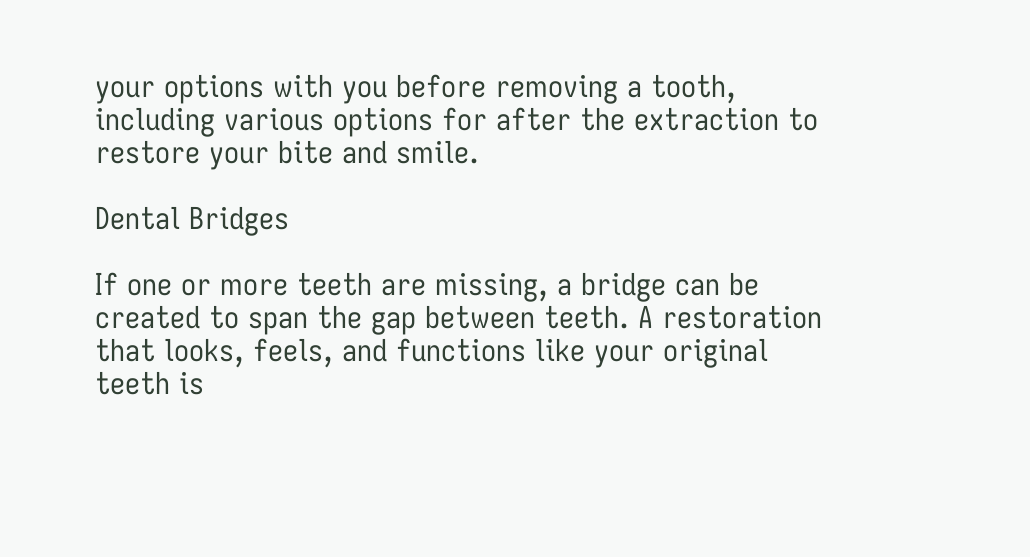your options with you before removing a tooth, including various options for after the extraction to restore your bite and smile.

Dental Bridges

If one or more teeth are missing, a bridge can be created to span the gap between teeth. A restoration that looks, feels, and functions like your original teeth is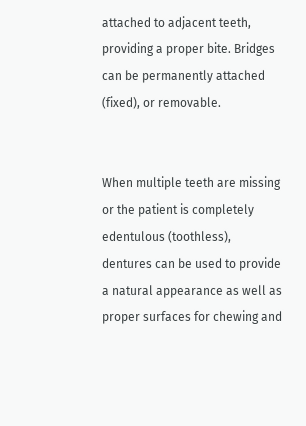attached to adjacent teeth, providing a proper bite. Bridges can be permanently attached (fixed), or removable.


When multiple teeth are missing or the patient is completely edentulous (toothless), dentures can be used to provide a natural appearance as well as proper surfaces for chewing and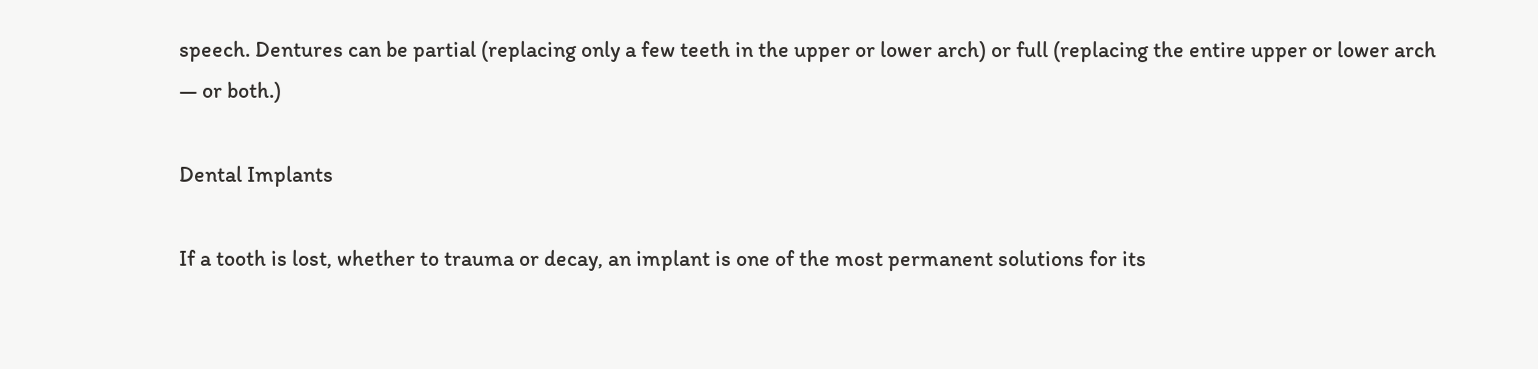speech. Dentures can be partial (replacing only a few teeth in the upper or lower arch) or full (replacing the entire upper or lower arch — or both.)

Dental Implants

If a tooth is lost, whether to trauma or decay, an implant is one of the most permanent solutions for its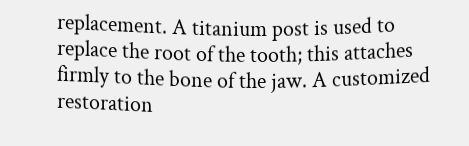replacement. A titanium post is used to replace the root of the tooth; this attaches firmly to the bone of the jaw. A customized restoration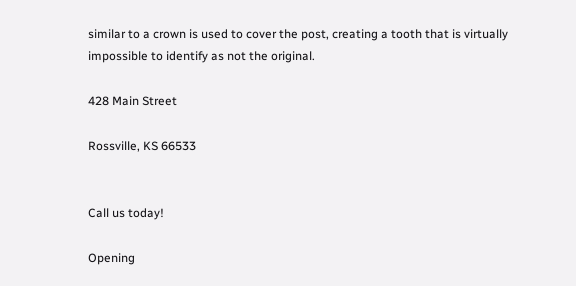similar to a crown is used to cover the post, creating a tooth that is virtually impossible to identify as not the original.

428 Main Street

Rossville, KS 66533


Call us today!

Opening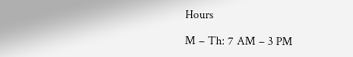Hours

M – Th: 7 AM – 3 PM